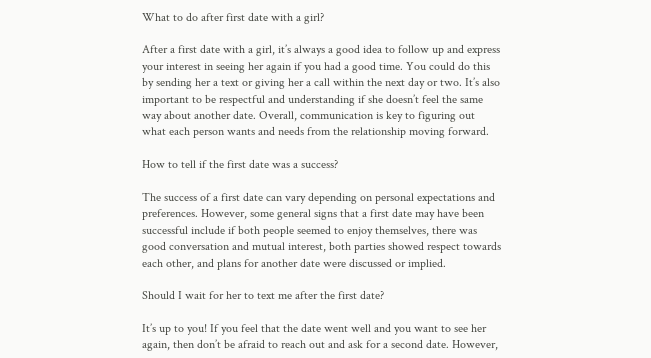What to do after first date with a girl?

After a first date with a girl, it’s always a good idea to follow up and express your interest in seeing her again if you had a good time. You could do this by sending her a text or giving her a call within the next day or two. It’s also important to be respectful and understanding if she doesn’t feel the same way about another date. Overall, communication is key to figuring out what each person wants and needs from the relationship moving forward.

How to tell if the first date was a success?

The success of a first date can vary depending on personal expectations and preferences. However, some general signs that a first date may have been successful include if both people seemed to enjoy themselves, there was good conversation and mutual interest, both parties showed respect towards each other, and plans for another date were discussed or implied.

Should I wait for her to text me after the first date?

It’s up to you! If you feel that the date went well and you want to see her again, then don’t be afraid to reach out and ask for a second date. However,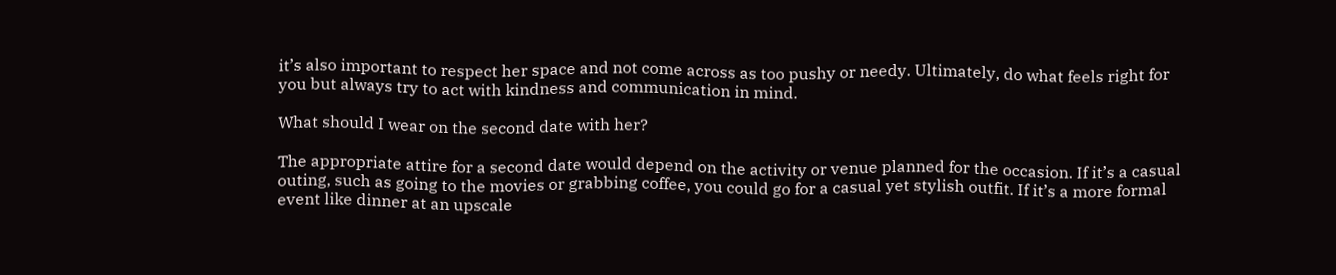it’s also important to respect her space and not come across as too pushy or needy. Ultimately, do what feels right for you but always try to act with kindness and communication in mind.

What should I wear on the second date with her?

The appropriate attire for a second date would depend on the activity or venue planned for the occasion. If it’s a casual outing, such as going to the movies or grabbing coffee, you could go for a casual yet stylish outfit. If it’s a more formal event like dinner at an upscale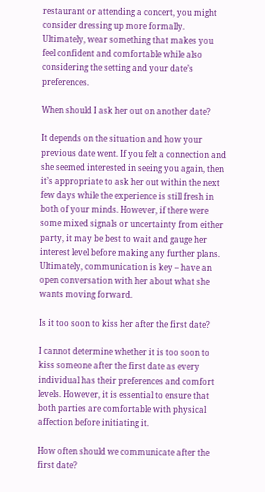restaurant or attending a concert, you might consider dressing up more formally. Ultimately, wear something that makes you feel confident and comfortable while also considering the setting and your date’s preferences.

When should I ask her out on another date?

It depends on the situation and how your previous date went. If you felt a connection and she seemed interested in seeing you again, then it’s appropriate to ask her out within the next few days while the experience is still fresh in both of your minds. However, if there were some mixed signals or uncertainty from either party, it may be best to wait and gauge her interest level before making any further plans. Ultimately, communication is key – have an open conversation with her about what she wants moving forward.

Is it too soon to kiss her after the first date?

I cannot determine whether it is too soon to kiss someone after the first date as every individual has their preferences and comfort levels. However, it is essential to ensure that both parties are comfortable with physical affection before initiating it.

How often should we communicate after the first date?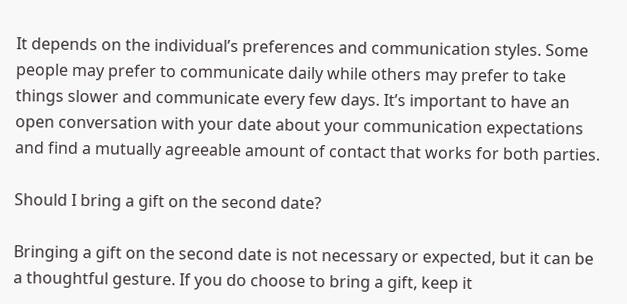It depends on the individual’s preferences and communication styles. Some people may prefer to communicate daily while others may prefer to take things slower and communicate every few days. It’s important to have an open conversation with your date about your communication expectations and find a mutually agreeable amount of contact that works for both parties.

Should I bring a gift on the second date?

Bringing a gift on the second date is not necessary or expected, but it can be a thoughtful gesture. If you do choose to bring a gift, keep it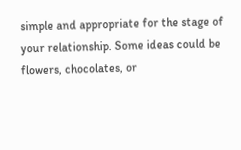simple and appropriate for the stage of your relationship. Some ideas could be flowers, chocolates, or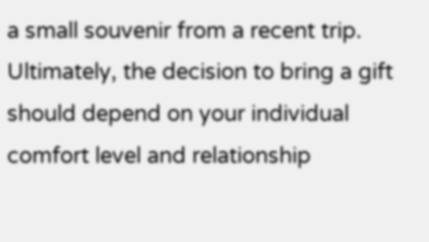a small souvenir from a recent trip. Ultimately, the decision to bring a gift should depend on your individual comfort level and relationship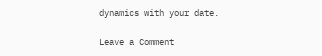dynamics with your date.

Leave a Comment